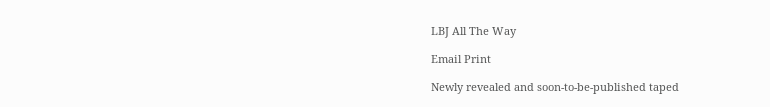LBJ All The Way

Email Print

Newly revealed and soon-to-be-published taped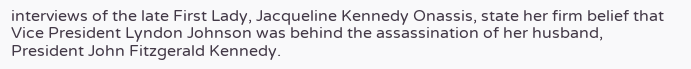interviews of the late First Lady, Jacqueline Kennedy Onassis, state her firm belief that Vice President Lyndon Johnson was behind the assassination of her husband, President John Fitzgerald Kennedy.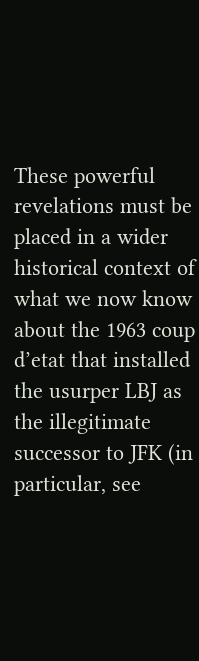These powerful revelations must be placed in a wider historical context of what we now know about the 1963 coup d’etat that installed the usurper LBJ as the illegitimate successor to JFK (in particular, see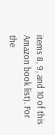items 8, 9, and 10 of this Amazon book list). For the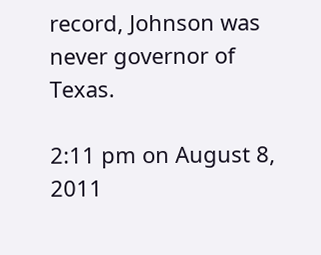record, Johnson was never governor of Texas.

2:11 pm on August 8, 2011